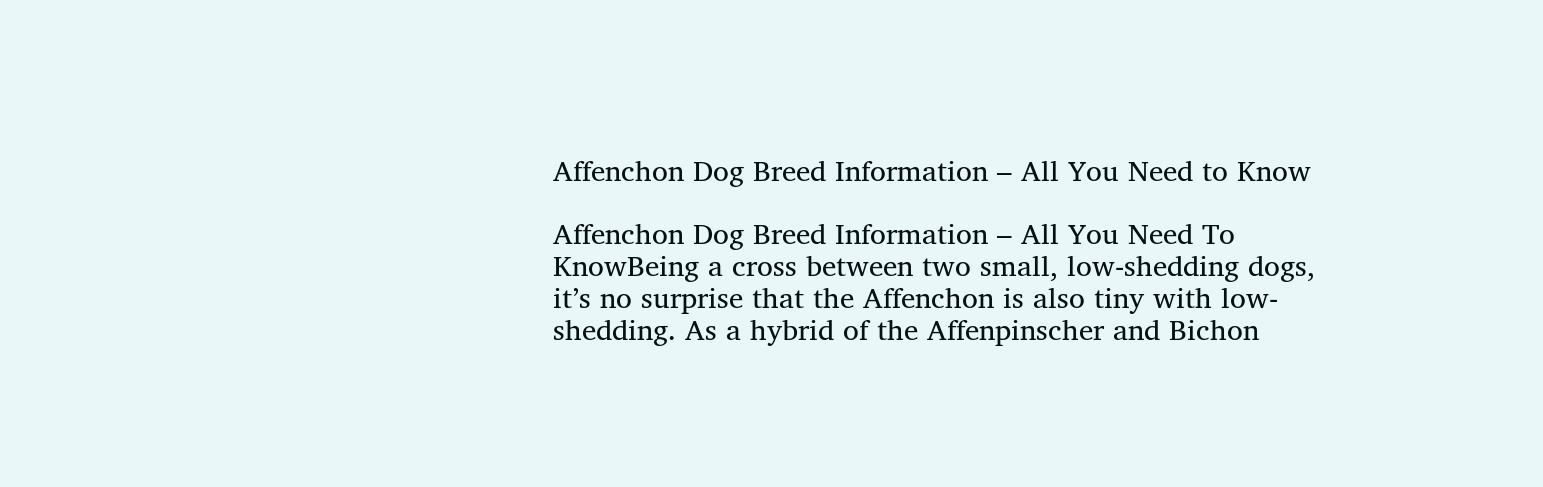Affenchon Dog Breed Information – All You Need to Know

Affenchon Dog Breed Information – All You Need To KnowBeing a cross between two small, low-shedding dogs, it’s no surprise that the Affenchon is also tiny with low-shedding. As a hybrid of the Affenpinscher and Bichon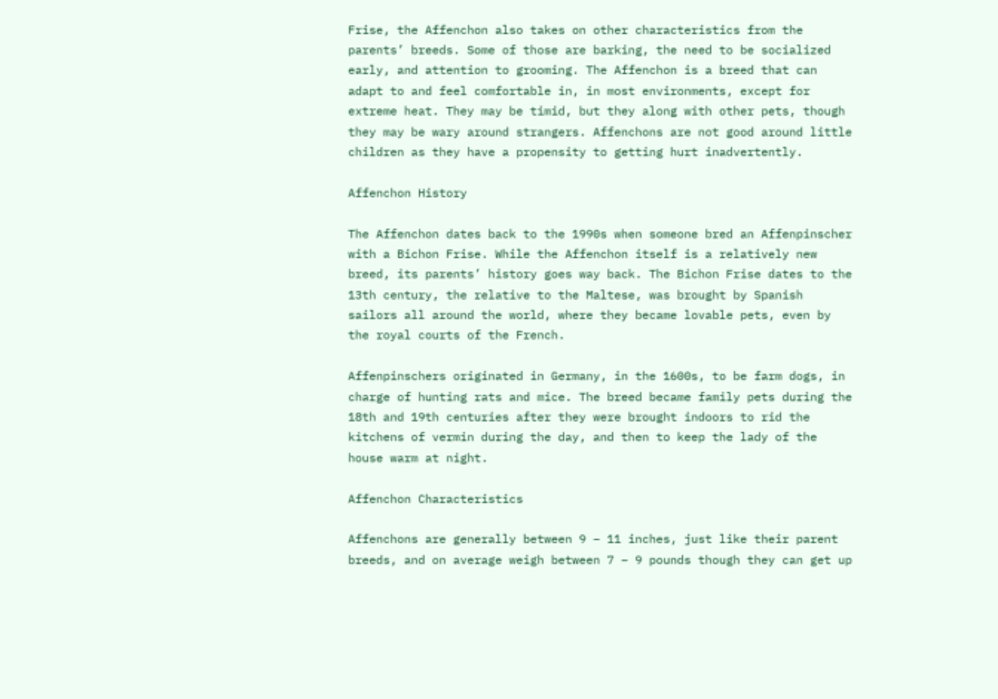Frise, the Affenchon also takes on other characteristics from the parents’ breeds. Some of those are barking, the need to be socialized early, and attention to grooming. The Affenchon is a breed that can adapt to and feel comfortable in, in most environments, except for extreme heat. They may be timid, but they along with other pets, though they may be wary around strangers. Affenchons are not good around little children as they have a propensity to getting hurt inadvertently.

Affenchon History

The Affenchon dates back to the 1990s when someone bred an Affenpinscher with a Bichon Frise. While the Affenchon itself is a relatively new breed, its parents’ history goes way back. The Bichon Frise dates to the 13th century, the relative to the Maltese, was brought by Spanish sailors all around the world, where they became lovable pets, even by the royal courts of the French.

Affenpinschers originated in Germany, in the 1600s, to be farm dogs, in charge of hunting rats and mice. The breed became family pets during the 18th and 19th centuries after they were brought indoors to rid the kitchens of vermin during the day, and then to keep the lady of the house warm at night.

Affenchon Characteristics

Affenchons are generally between 9 – 11 inches, just like their parent breeds, and on average weigh between 7 – 9 pounds though they can get up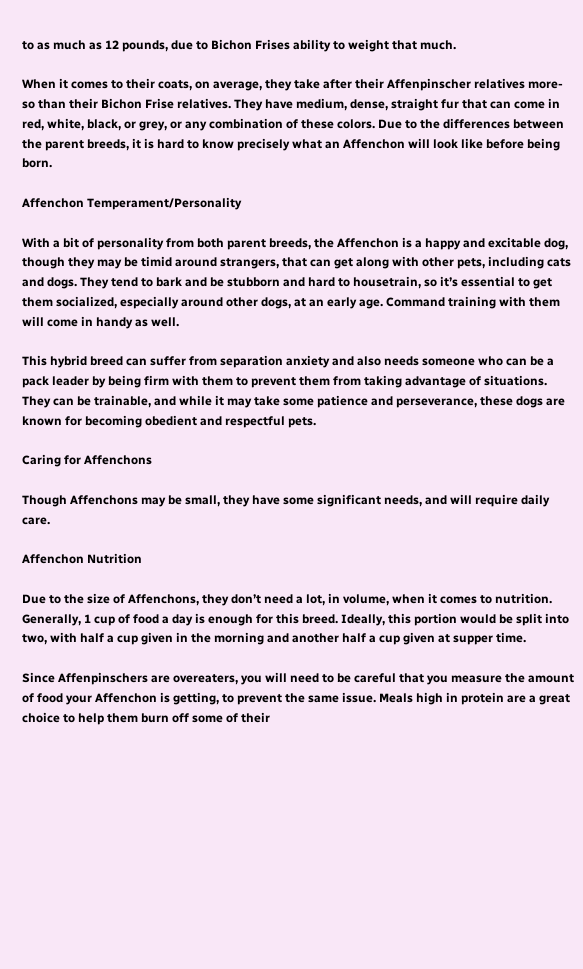to as much as 12 pounds, due to Bichon Frises ability to weight that much.

When it comes to their coats, on average, they take after their Affenpinscher relatives more-so than their Bichon Frise relatives. They have medium, dense, straight fur that can come in red, white, black, or grey, or any combination of these colors. Due to the differences between the parent breeds, it is hard to know precisely what an Affenchon will look like before being born.

Affenchon Temperament/Personality

With a bit of personality from both parent breeds, the Affenchon is a happy and excitable dog, though they may be timid around strangers, that can get along with other pets, including cats and dogs. They tend to bark and be stubborn and hard to housetrain, so it’s essential to get them socialized, especially around other dogs, at an early age. Command training with them will come in handy as well.

This hybrid breed can suffer from separation anxiety and also needs someone who can be a pack leader by being firm with them to prevent them from taking advantage of situations. They can be trainable, and while it may take some patience and perseverance, these dogs are known for becoming obedient and respectful pets.

Caring for Affenchons

Though Affenchons may be small, they have some significant needs, and will require daily care.

Affenchon Nutrition

Due to the size of Affenchons, they don’t need a lot, in volume, when it comes to nutrition. Generally, 1 cup of food a day is enough for this breed. Ideally, this portion would be split into two, with half a cup given in the morning and another half a cup given at supper time.

Since Affenpinschers are overeaters, you will need to be careful that you measure the amount of food your Affenchon is getting, to prevent the same issue. Meals high in protein are a great choice to help them burn off some of their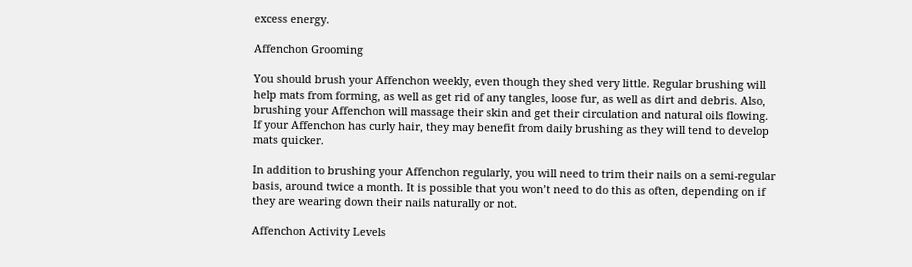excess energy.

Affenchon Grooming

You should brush your Affenchon weekly, even though they shed very little. Regular brushing will help mats from forming, as well as get rid of any tangles, loose fur, as well as dirt and debris. Also, brushing your Affenchon will massage their skin and get their circulation and natural oils flowing. If your Affenchon has curly hair, they may benefit from daily brushing as they will tend to develop mats quicker.

In addition to brushing your Affenchon regularly, you will need to trim their nails on a semi-regular basis, around twice a month. It is possible that you won’t need to do this as often, depending on if they are wearing down their nails naturally or not.

Affenchon Activity Levels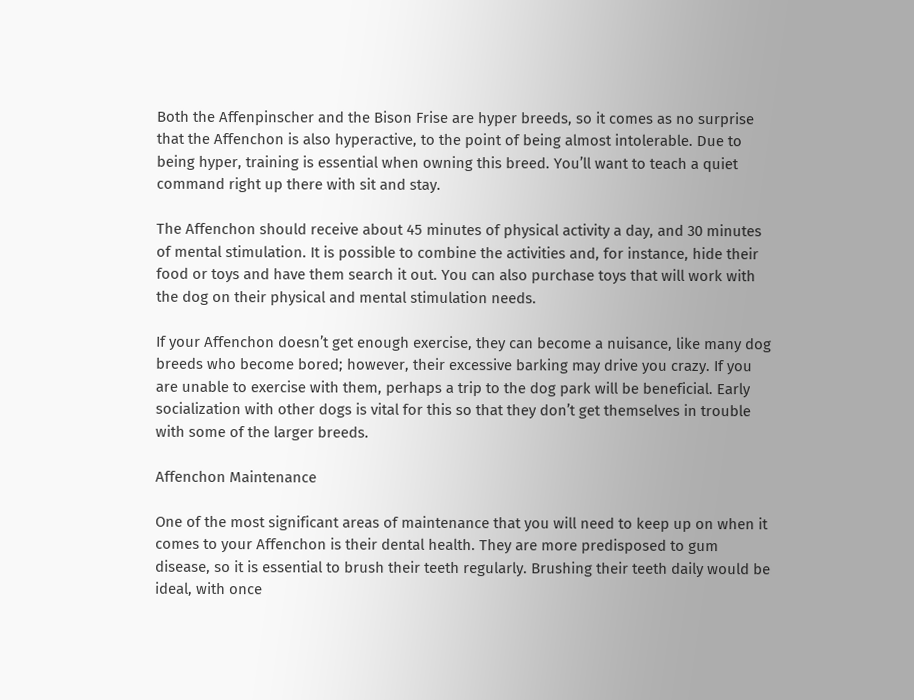Both the Affenpinscher and the Bison Frise are hyper breeds, so it comes as no surprise that the Affenchon is also hyperactive, to the point of being almost intolerable. Due to being hyper, training is essential when owning this breed. You’ll want to teach a quiet command right up there with sit and stay.

The Affenchon should receive about 45 minutes of physical activity a day, and 30 minutes of mental stimulation. It is possible to combine the activities and, for instance, hide their food or toys and have them search it out. You can also purchase toys that will work with the dog on their physical and mental stimulation needs.

If your Affenchon doesn’t get enough exercise, they can become a nuisance, like many dog breeds who become bored; however, their excessive barking may drive you crazy. If you are unable to exercise with them, perhaps a trip to the dog park will be beneficial. Early socialization with other dogs is vital for this so that they don’t get themselves in trouble with some of the larger breeds.

Affenchon Maintenance

One of the most significant areas of maintenance that you will need to keep up on when it comes to your Affenchon is their dental health. They are more predisposed to gum disease, so it is essential to brush their teeth regularly. Brushing their teeth daily would be ideal, with once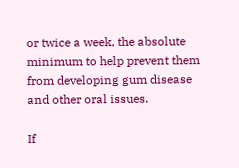or twice a week, the absolute minimum to help prevent them from developing gum disease and other oral issues.

If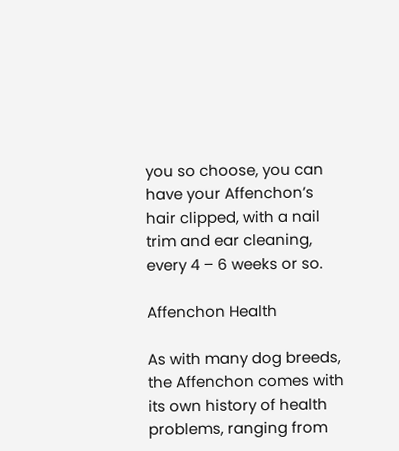you so choose, you can have your Affenchon’s hair clipped, with a nail trim and ear cleaning, every 4 – 6 weeks or so.

Affenchon Health

As with many dog breeds, the Affenchon comes with its own history of health problems, ranging from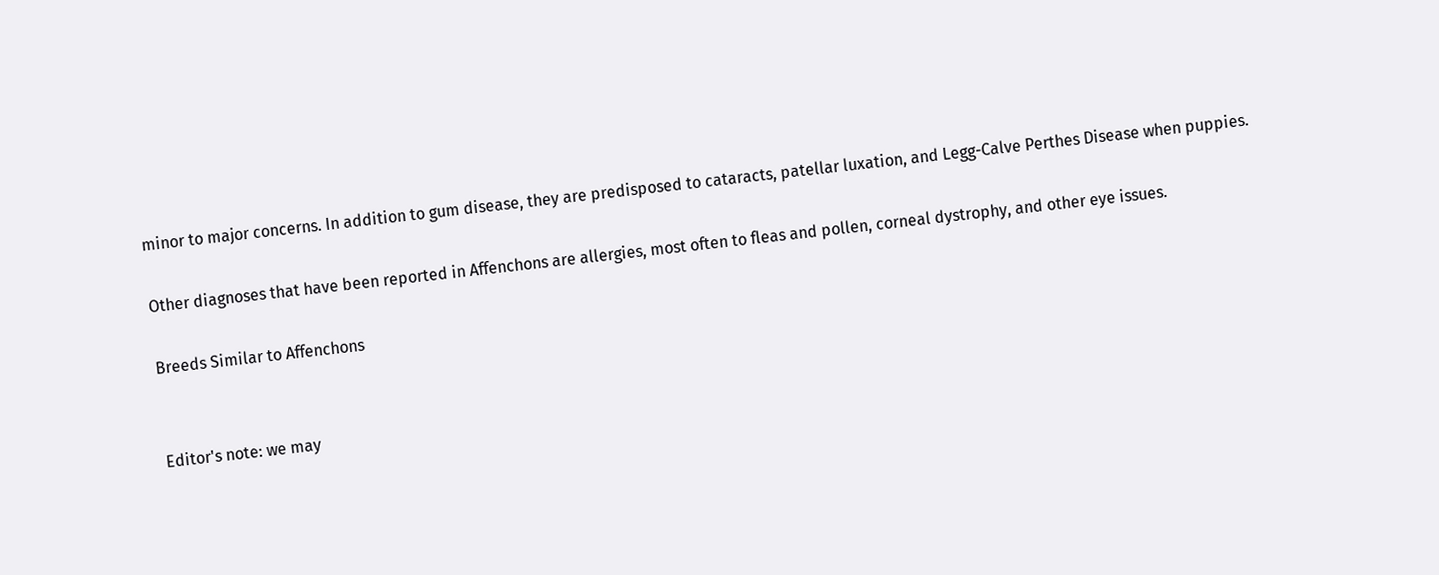minor to major concerns. In addition to gum disease, they are predisposed to cataracts, patellar luxation, and Legg-Calve Perthes Disease when puppies.

Other diagnoses that have been reported in Affenchons are allergies, most often to fleas and pollen, corneal dystrophy, and other eye issues.

Breeds Similar to Affenchons


Editor's note: we may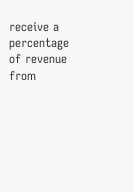receive a percentage of revenue from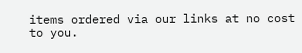items ordered via our links at no cost to you.